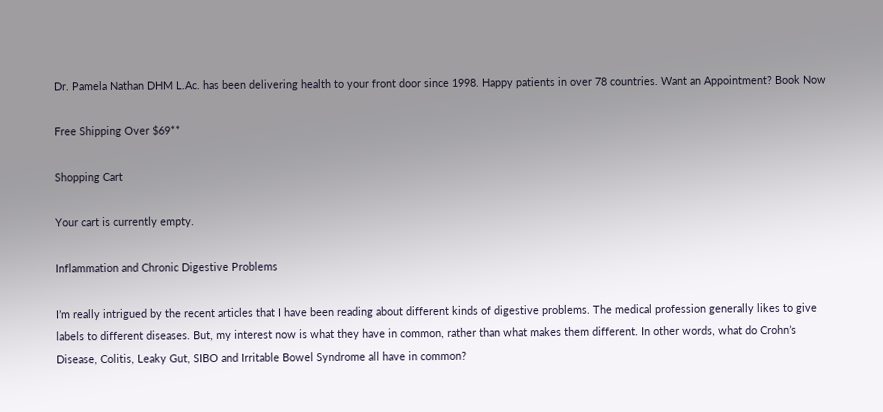Dr. Pamela Nathan DHM L.Ac. has been delivering health to your front door since 1998. Happy patients in over 78 countries. Want an Appointment? Book Now

Free Shipping Over $69**

Shopping Cart

Your cart is currently empty.

Inflammation and Chronic Digestive Problems

I’m really intrigued by the recent articles that I have been reading about different kinds of digestive problems. The medical profession generally likes to give labels to different diseases. But, my interest now is what they have in common, rather than what makes them different. In other words, what do Crohn’s Disease, Colitis, Leaky Gut, SIBO and Irritable Bowel Syndrome all have in common?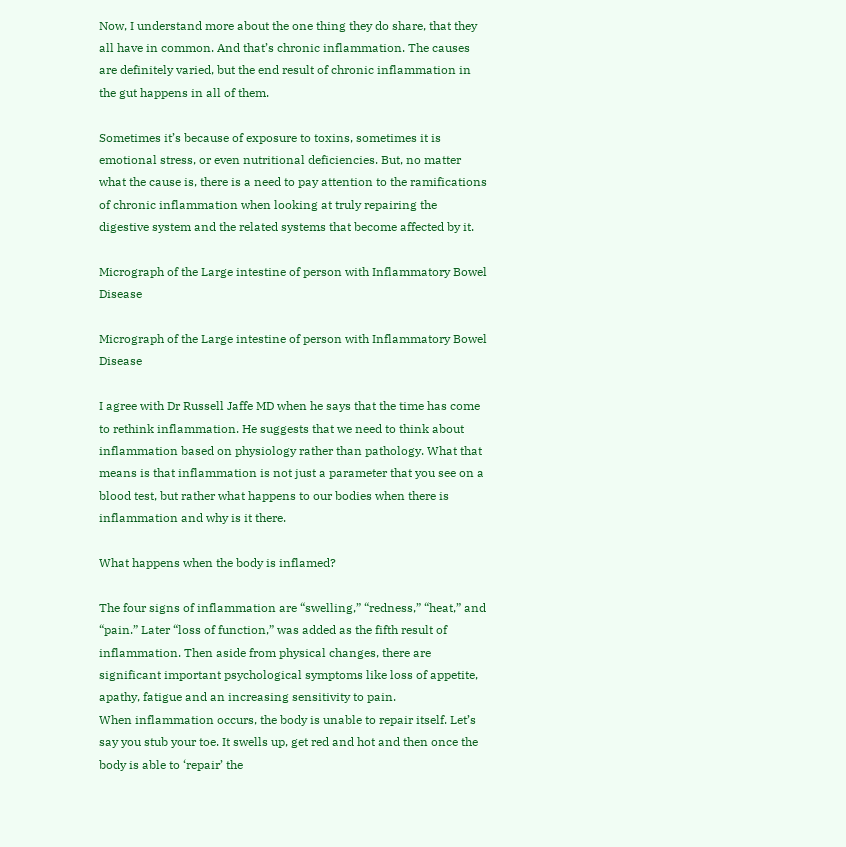Now, I understand more about the one thing they do share, that they all have in common. And that’s chronic inflammation. The causes are definitely varied, but the end result of chronic inflammation in the gut happens in all of them.

Sometimes it’s because of exposure to toxins, sometimes it is emotional stress, or even nutritional deficiencies. But, no matter what the cause is, there is a need to pay attention to the ramifications of chronic inflammation when looking at truly repairing the digestive system and the related systems that become affected by it.

Micrograph of the Large intestine of person with Inflammatory Bowel Disease

Micrograph of the Large intestine of person with Inflammatory Bowel Disease

I agree with Dr Russell Jaffe MD when he says that the time has come to rethink inflammation. He suggests that we need to think about inflammation based on physiology rather than pathology. What that means is that inflammation is not just a parameter that you see on a blood test, but rather what happens to our bodies when there is inflammation and why is it there.

What happens when the body is inflamed?

The four signs of inflammation are “swelling,” “redness,” “heat,” and “pain.” Later “loss of function,” was added as the fifth result of inflammation. Then aside from physical changes, there are significant important psychological symptoms like loss of appetite, apathy, fatigue and an increasing sensitivity to pain.
When inflammation occurs, the body is unable to repair itself. Let’s say you stub your toe. It swells up, get red and hot and then once the body is able to ‘repair’ the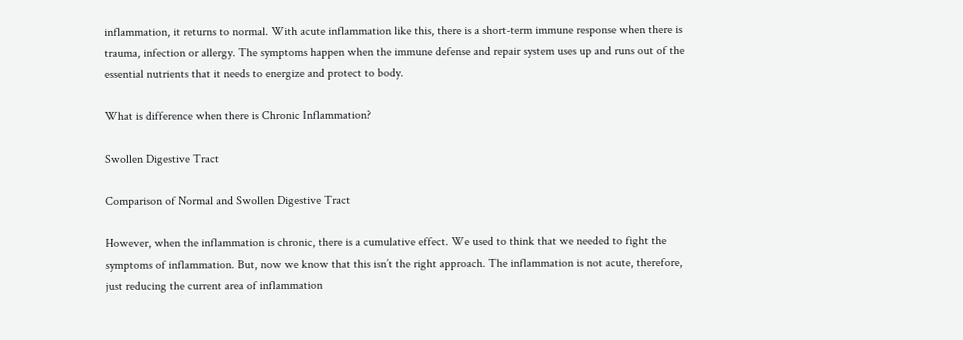inflammation, it returns to normal. With acute inflammation like this, there is a short-term immune response when there is trauma, infection or allergy. The symptoms happen when the immune defense and repair system uses up and runs out of the essential nutrients that it needs to energize and protect to body.

What is difference when there is Chronic Inflammation?

Swollen Digestive Tract

Comparison of Normal and Swollen Digestive Tract

However, when the inflammation is chronic, there is a cumulative effect. We used to think that we needed to fight the symptoms of inflammation. But, now we know that this isn’t the right approach. The inflammation is not acute, therefore, just reducing the current area of inflammation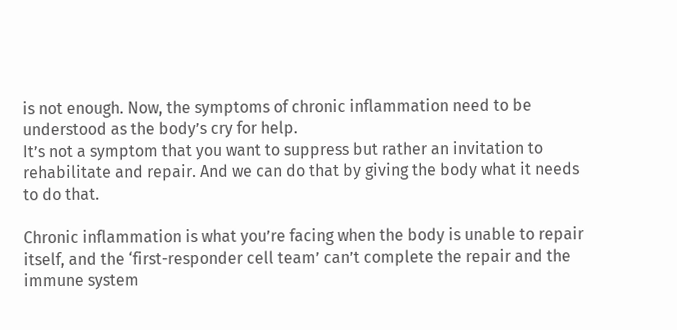is not enough. Now, the symptoms of chronic inflammation need to be understood as the body’s cry for help.
It’s not a symptom that you want to suppress but rather an invitation to rehabilitate and repair. And we can do that by giving the body what it needs to do that.

Chronic inflammation is what you’re facing when the body is unable to repair itself, and the ‘first-responder cell team’ can’t complete the repair and the immune system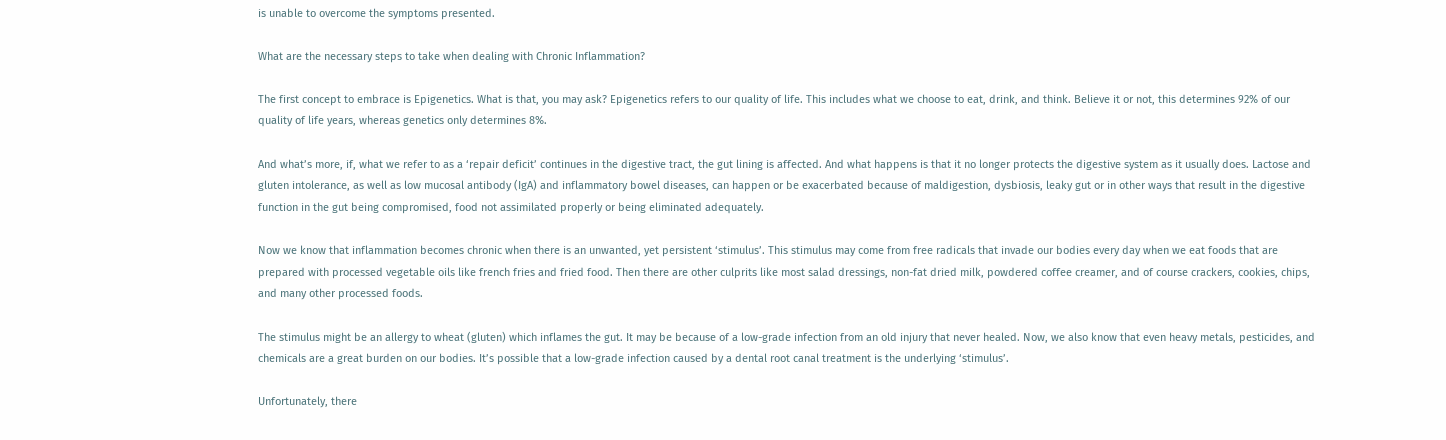is unable to overcome the symptoms presented.

What are the necessary steps to take when dealing with Chronic Inflammation?

The first concept to embrace is Epigenetics. What is that, you may ask? Epigenetics refers to our quality of life. This includes what we choose to eat, drink, and think. Believe it or not, this determines 92% of our quality of life years, whereas genetics only determines 8%.

And what’s more, if, what we refer to as a ‘repair deficit’ continues in the digestive tract, the gut lining is affected. And what happens is that it no longer protects the digestive system as it usually does. Lactose and gluten intolerance, as well as low mucosal antibody (IgA) and inflammatory bowel diseases, can happen or be exacerbated because of maldigestion, dysbiosis, leaky gut or in other ways that result in the digestive function in the gut being compromised, food not assimilated properly or being eliminated adequately.

Now we know that inflammation becomes chronic when there is an unwanted, yet persistent ‘stimulus’. This stimulus may come from free radicals that invade our bodies every day when we eat foods that are prepared with processed vegetable oils like french fries and fried food. Then there are other culprits like most salad dressings, non-fat dried milk, powdered coffee creamer, and of course crackers, cookies, chips, and many other processed foods.

The stimulus might be an allergy to wheat (gluten) which inflames the gut. It may be because of a low-grade infection from an old injury that never healed. Now, we also know that even heavy metals, pesticides, and chemicals are a great burden on our bodies. It’s possible that a low-grade infection caused by a dental root canal treatment is the underlying ‘stimulus’.

Unfortunately, there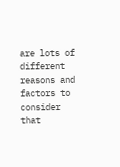are lots of different reasons and factors to consider that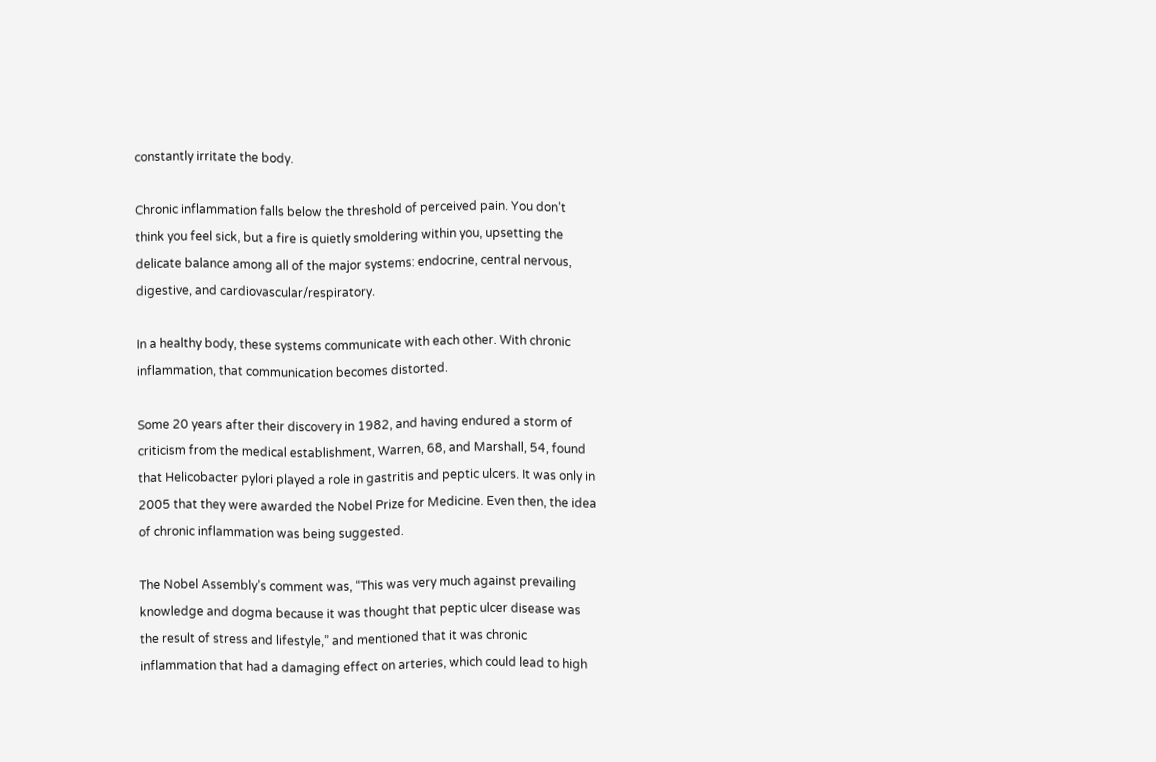constantly irritate the body.

Chronic inflammation falls below the threshold of perceived pain. You don’t think you feel sick, but a fire is quietly smoldering within you, upsetting the delicate balance among all of the major systems: endocrine, central nervous, digestive, and cardiovascular/respiratory.

In a healthy body, these systems communicate with each other. With chronic inflammation, that communication becomes distorted.

Some 20 years after their discovery in 1982, and having endured a storm of criticism from the medical establishment, Warren, 68, and Marshall, 54, found that Helicobacter pylori played a role in gastritis and peptic ulcers. It was only in 2005 that they were awarded the Nobel Prize for Medicine. Even then, the idea of chronic inflammation was being suggested.

The Nobel Assembly’s comment was, “This was very much against prevailing knowledge and dogma because it was thought that peptic ulcer disease was the result of stress and lifestyle,” and mentioned that it was chronic inflammation that had a damaging effect on arteries, which could lead to high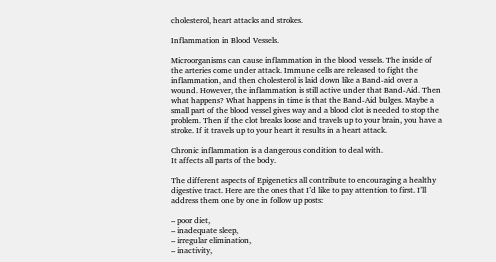cholesterol, heart attacks and strokes.

Inflammation in Blood Vessels.

Microorganisms can cause inflammation in the blood vessels. The inside of the arteries come under attack. Immune cells are released to fight the inflammation, and then cholesterol is laid down like a Band-aid over a wound. However, the inflammation is still active under that Band-Aid. Then what happens? What happens in time is that the Band-Aid bulges. Maybe a small part of the blood vessel gives way and a blood clot is needed to stop the problem. Then if the clot breaks loose and travels up to your brain, you have a stroke. If it travels up to your heart it results in a heart attack.

Chronic inflammation is a dangerous condition to deal with.
It affects all parts of the body.

The different aspects of Epigenetics all contribute to encouraging a healthy digestive tract. Here are the ones that I’d like to pay attention to first. I’ll address them one by one in follow up posts:

– poor diet,
– inadequate sleep,
– irregular elimination,
– inactivity,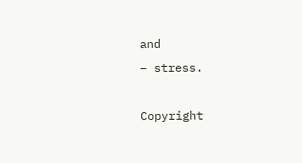and
– stress.

Copyright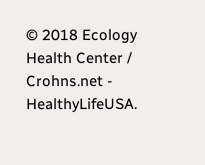© 2018 Ecology Health Center / Crohns.net - HealthyLifeUSA.